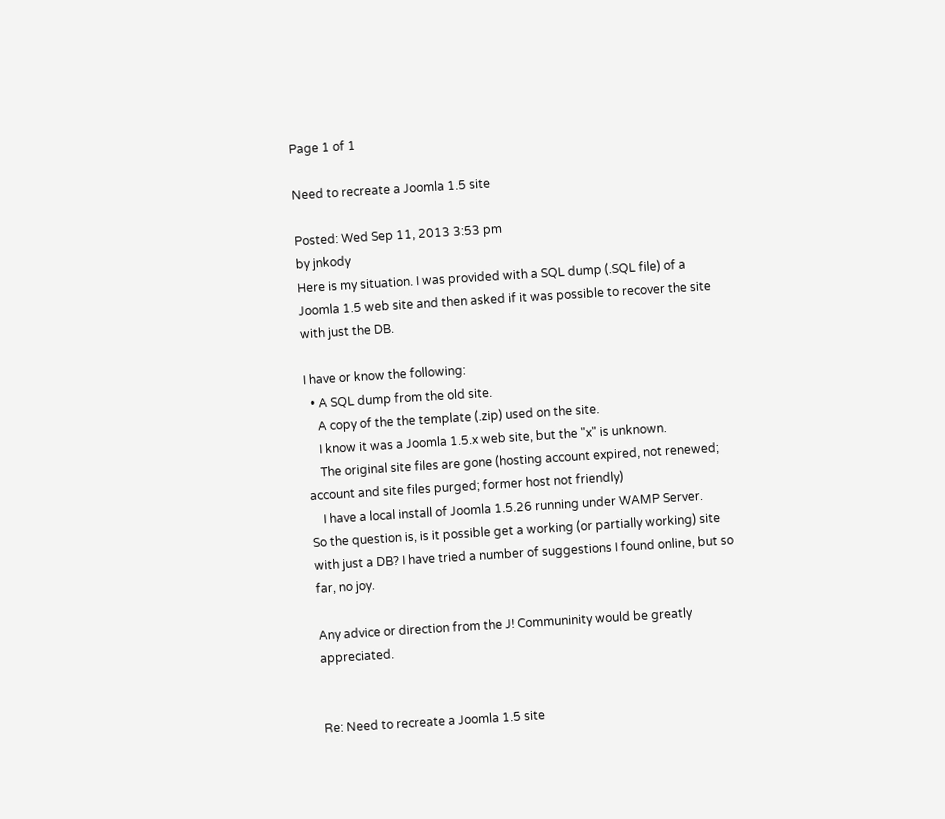Page 1 of 1

Need to recreate a Joomla 1.5 site

Posted: Wed Sep 11, 2013 3:53 pm
by jnkody
Here is my situation. I was provided with a SQL dump (.SQL file) of a Joomla 1.5 web site and then asked if it was possible to recover the site with just the DB.

I have or know the following:
  • A SQL dump from the old site.
    A copy of the the template (.zip) used on the site.
    I know it was a Joomla 1.5.x web site, but the "x" is unknown.
    The original site files are gone (hosting account expired, not renewed; account and site files purged; former host not friendly)
    I have a local install of Joomla 1.5.26 running under WAMP Server.
So the question is, is it possible get a working (or partially working) site with just a DB? I have tried a number of suggestions I found online, but so far, no joy.

Any advice or direction from the J! Communinity would be greatly appreciated.


Re: Need to recreate a Joomla 1.5 site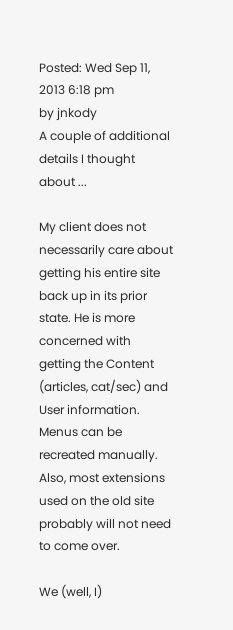Posted: Wed Sep 11, 2013 6:18 pm
by jnkody
A couple of additional details I thought about ...

My client does not necessarily care about getting his entire site back up in its prior state. He is more concerned with getting the Content (articles, cat/sec) and User information. Menus can be recreated manually. Also, most extensions used on the old site probably will not need to come over.

We (well, I)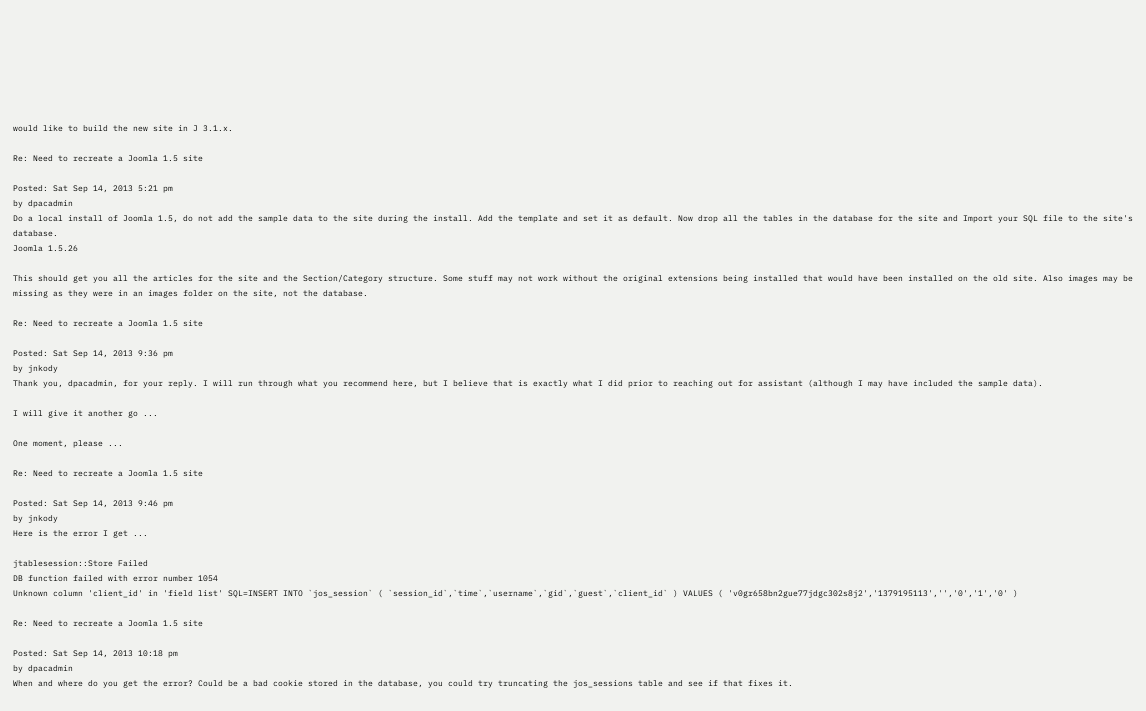would like to build the new site in J 3.1.x.

Re: Need to recreate a Joomla 1.5 site

Posted: Sat Sep 14, 2013 5:21 pm
by dpacadmin
Do a local install of Joomla 1.5, do not add the sample data to the site during the install. Add the template and set it as default. Now drop all the tables in the database for the site and Import your SQL file to the site's database.
Joomla 1.5.26

This should get you all the articles for the site and the Section/Category structure. Some stuff may not work without the original extensions being installed that would have been installed on the old site. Also images may be missing as they were in an images folder on the site, not the database.

Re: Need to recreate a Joomla 1.5 site

Posted: Sat Sep 14, 2013 9:36 pm
by jnkody
Thank you, dpacadmin, for your reply. I will run through what you recommend here, but I believe that is exactly what I did prior to reaching out for assistant (although I may have included the sample data).

I will give it another go ...

One moment, please ...

Re: Need to recreate a Joomla 1.5 site

Posted: Sat Sep 14, 2013 9:46 pm
by jnkody
Here is the error I get ...

jtablesession::Store Failed
DB function failed with error number 1054
Unknown column 'client_id' in 'field list' SQL=INSERT INTO `jos_session` ( `session_id`,`time`,`username`,`gid`,`guest`,`client_id` ) VALUES ( 'v0gr658bn2gue77jdgc302s8j2','1379195113','','0','1','0' )

Re: Need to recreate a Joomla 1.5 site

Posted: Sat Sep 14, 2013 10:18 pm
by dpacadmin
When and where do you get the error? Could be a bad cookie stored in the database, you could try truncating the jos_sessions table and see if that fixes it.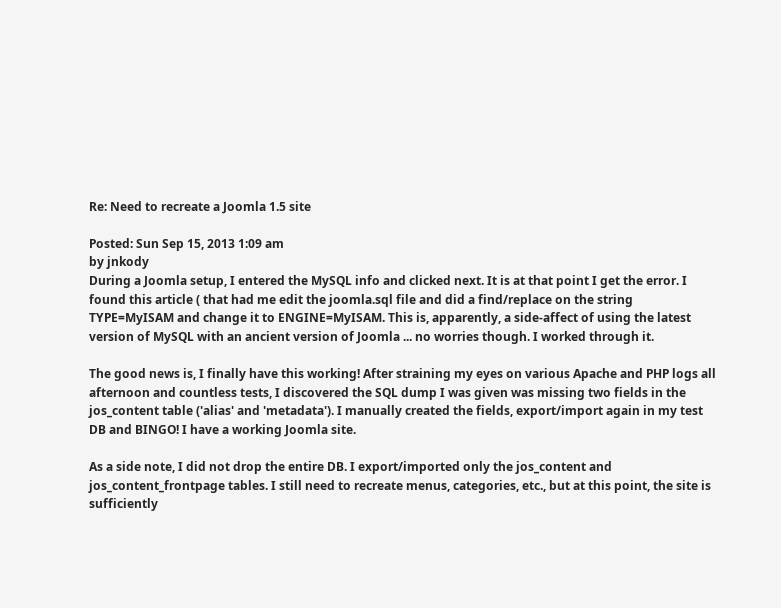Re: Need to recreate a Joomla 1.5 site

Posted: Sun Sep 15, 2013 1:09 am
by jnkody
During a Joomla setup, I entered the MySQL info and clicked next. It is at that point I get the error. I found this article ( that had me edit the joomla.sql file and did a find/replace on the string TYPE=MyISAM and change it to ENGINE=MyISAM. This is, apparently, a side-affect of using the latest version of MySQL with an ancient version of Joomla ... no worries though. I worked through it.

The good news is, I finally have this working! After straining my eyes on various Apache and PHP logs all afternoon and countless tests, I discovered the SQL dump I was given was missing two fields in the jos_content table ('alias' and 'metadata'). I manually created the fields, export/import again in my test DB and BINGO! I have a working Joomla site.

As a side note, I did not drop the entire DB. I export/imported only the jos_content and jos_content_frontpage tables. I still need to recreate menus, categories, etc., but at this point, the site is sufficiently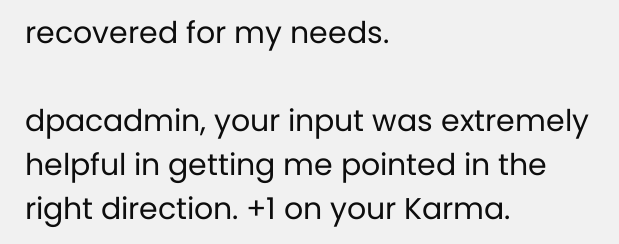recovered for my needs.

dpacadmin, your input was extremely helpful in getting me pointed in the right direction. +1 on your Karma.